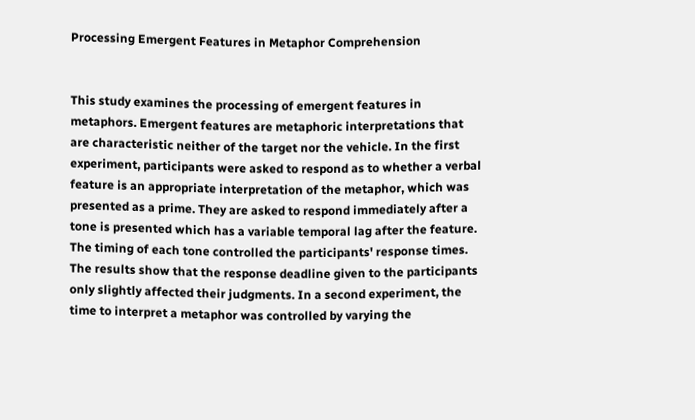Processing Emergent Features in Metaphor Comprehension


This study examines the processing of emergent features in metaphors. Emergent features are metaphoric interpretations that are characteristic neither of the target nor the vehicle. In the first experiment, participants were asked to respond as to whether a verbal feature is an appropriate interpretation of the metaphor, which was presented as a prime. They are asked to respond immediately after a tone is presented which has a variable temporal lag after the feature. The timing of each tone controlled the participants' response times. The results show that the response deadline given to the participants only slightly affected their judgments. In a second experiment, the time to interpret a metaphor was controlled by varying the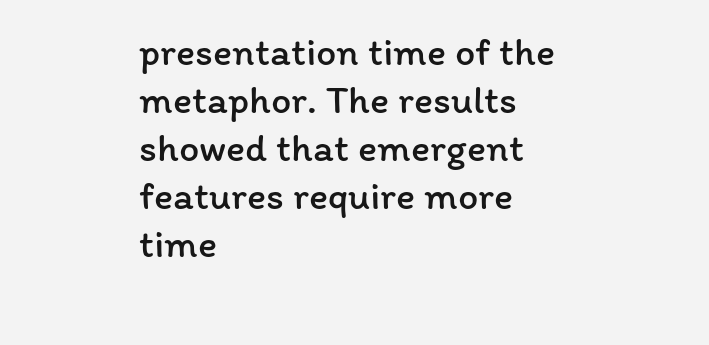presentation time of the metaphor. The results showed that emergent features require more time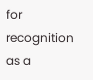for recognition as a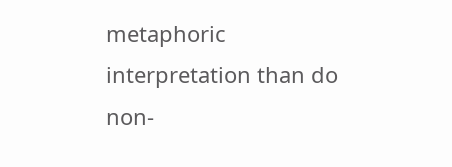metaphoric interpretation than do non-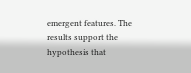emergent features. The results support the hypothesis that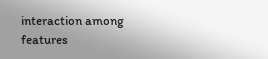interaction among features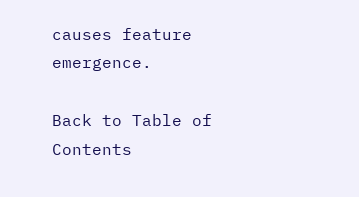causes feature emergence.

Back to Table of Contents